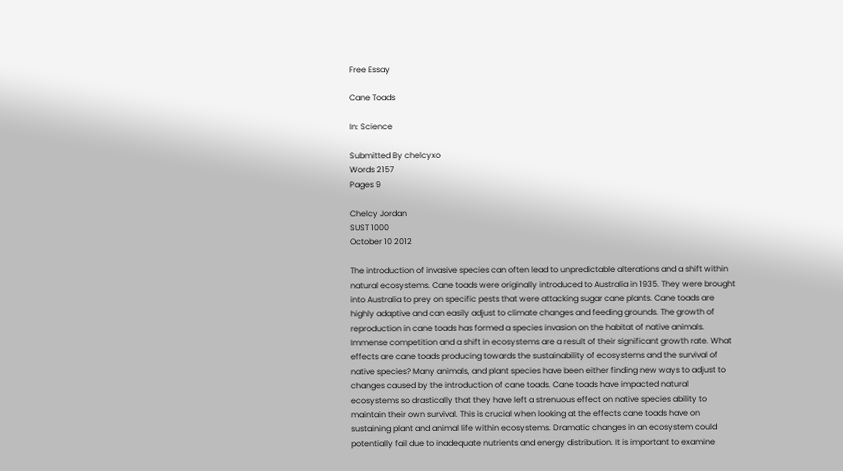Free Essay

Cane Toads

In: Science

Submitted By chelcyxo
Words 2157
Pages 9

Chelcy Jordan
SUST 1000
October 10 2012

The introduction of invasive species can often lead to unpredictable alterations and a shift within natural ecosystems. Cane toads were originally introduced to Australia in 1935. They were brought into Australia to prey on specific pests that were attacking sugar cane plants. Cane toads are highly adaptive and can easily adjust to climate changes and feeding grounds. The growth of reproduction in cane toads has formed a species invasion on the habitat of native animals. Immense competition and a shift in ecosystems are a result of their significant growth rate. What effects are cane toads producing towards the sustainability of ecosystems and the survival of native species? Many animals, and plant species have been either finding new ways to adjust to changes caused by the introduction of cane toads. Cane toads have impacted natural ecosystems so drastically that they have left a strenuous effect on native species ability to maintain their own survival. This is crucial when looking at the effects cane toads have on sustaining plant and animal life within ecosystems. Dramatic changes in an ecosystem could potentially fail due to inadequate nutrients and energy distribution. It is important to examine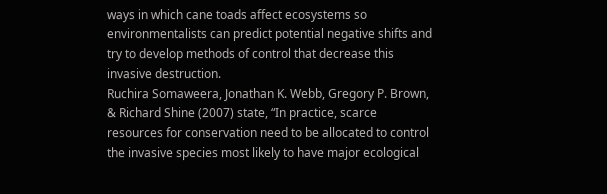ways in which cane toads affect ecosystems so environmentalists can predict potential negative shifts and try to develop methods of control that decrease this invasive destruction.
Ruchira Somaweera, Jonathan K. Webb, Gregory P. Brown,
& Richard Shine (2007) state, “In practice, scarce resources for conservation need to be allocated to control the invasive species most likely to have major ecological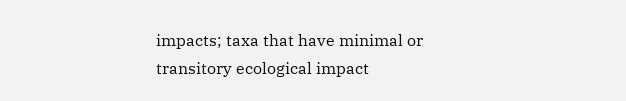impacts; taxa that have minimal or transitory ecological impact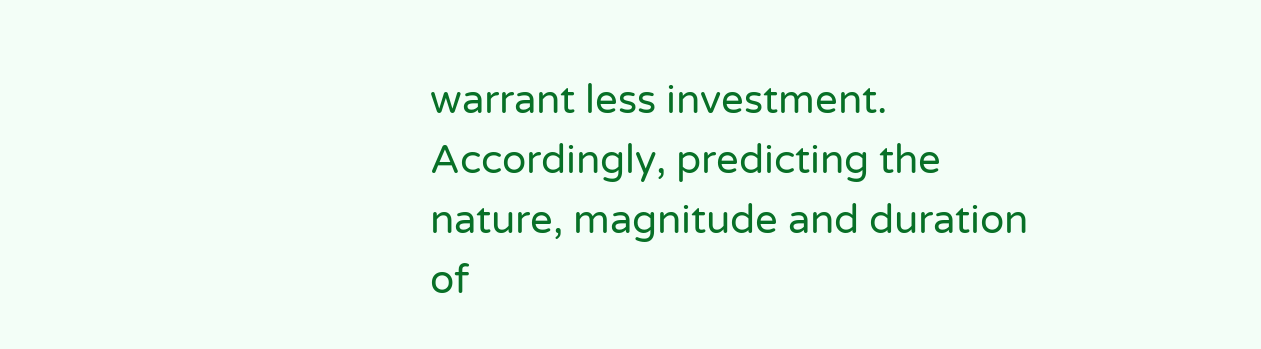warrant less investment. Accordingly, predicting the nature, magnitude and duration of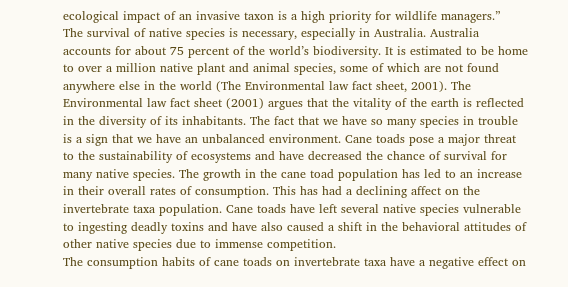ecological impact of an invasive taxon is a high priority for wildlife managers.”
The survival of native species is necessary, especially in Australia. Australia accounts for about 75 percent of the world’s biodiversity. It is estimated to be home to over a million native plant and animal species, some of which are not found anywhere else in the world (The Environmental law fact sheet, 2001). The Environmental law fact sheet (2001) argues that the vitality of the earth is reflected in the diversity of its inhabitants. The fact that we have so many species in trouble is a sign that we have an unbalanced environment. Cane toads pose a major threat to the sustainability of ecosystems and have decreased the chance of survival for many native species. The growth in the cane toad population has led to an increase in their overall rates of consumption. This has had a declining affect on the invertebrate taxa population. Cane toads have left several native species vulnerable to ingesting deadly toxins and have also caused a shift in the behavioral attitudes of other native species due to immense competition.
The consumption habits of cane toads on invertebrate taxa have a negative effect on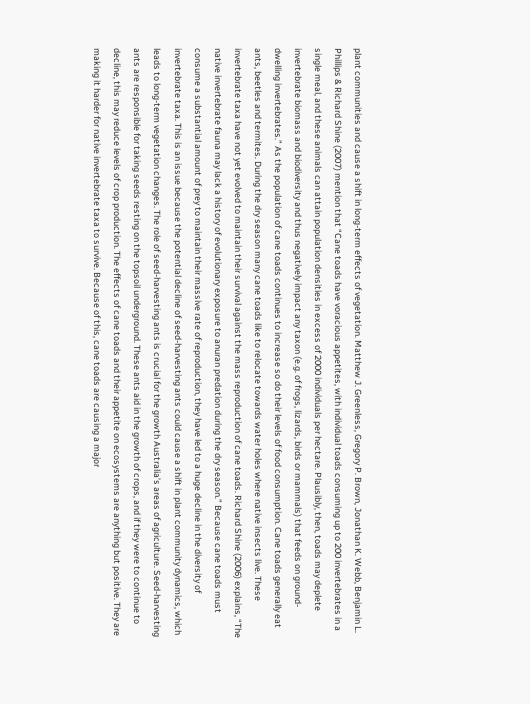plant communities and cause a shift in long-term effects of vegetation. Matthew J. Greenless, Gregory P. Brown, Jonathan K. Webb, Benjamin L. Phillips & Richard Shine (2007) mention that “Cane toads have voracious appetites, with individual toads consuming up to 200 invertebrates in a single meal, and these animals can attain population densities in excess of 2000 individuals per hectare. Plausibly, then, toads may deplete invertebrate biomass and biodiversity and thus negatively impact any taxon (e.g. of frogs, lizards, birds or mammals) that feeds on ground- dwelling invertebrates.” As the population of cane toads continues to increase so do their levels of food consumption. Cane toads generally eat ants, beetles and termites. During the dry season many cane toads like to relocate towards water holes where native insects live. These invertebrate taxa have not yet evolved to maintain their survival against the mass reproduction of cane toads. Richard Shine (2006) explains, “The native invertebrate fauna may lack a history of evolutionary exposure to anuran predation during the dry season.” Because cane toads must consume a substantial amount of prey to maintain their massive rate of reproduction, they have led to a huge decline in the diversity of invertebrate taxa. This is an issue because the potential decline of seed-harvesting ants could cause a shift in plant community dynamics, which leads to long-term vegetation changes. The role of seed-harvesting ants is crucial for the growth Australia’s areas of agriculture. Seed-harvesting ants are responsible for taking seeds resting on the topsoil underground. These ants aid in the growth of crops, and if they were to continue to decline, this may reduce levels of crop production. The effects of cane toads and their appetite on ecosystems are anything but positive. They are making it harder for native invertebrate taxa to survive. Because of this, cane toads are causing a major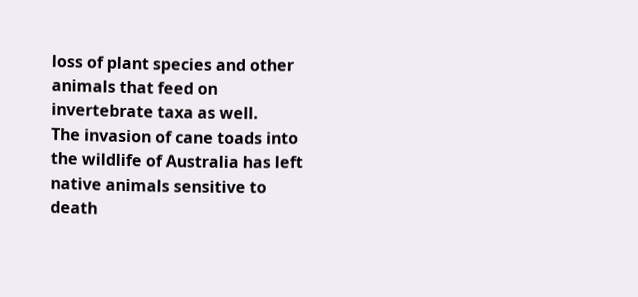loss of plant species and other animals that feed on invertebrate taxa as well.
The invasion of cane toads into the wildlife of Australia has left native animals sensitive to death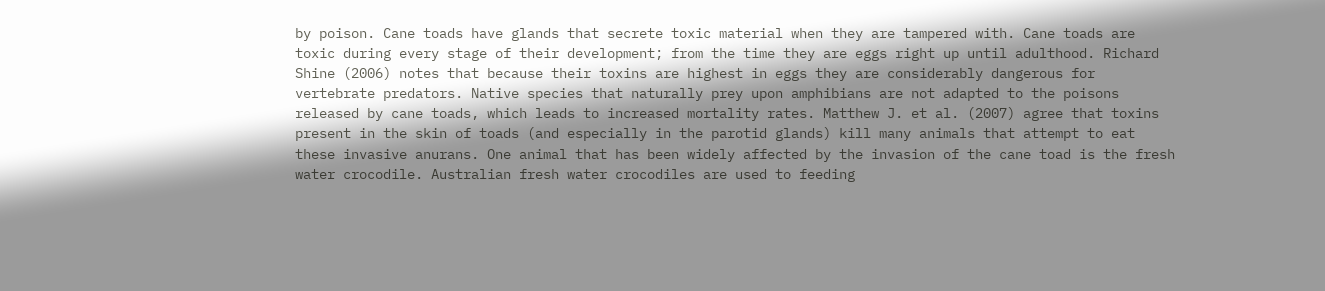by poison. Cane toads have glands that secrete toxic material when they are tampered with. Cane toads are toxic during every stage of their development; from the time they are eggs right up until adulthood. Richard Shine (2006) notes that because their toxins are highest in eggs they are considerably dangerous for vertebrate predators. Native species that naturally prey upon amphibians are not adapted to the poisons released by cane toads, which leads to increased mortality rates. Matthew J. et al. (2007) agree that toxins present in the skin of toads (and especially in the parotid glands) kill many animals that attempt to eat these invasive anurans. One animal that has been widely affected by the invasion of the cane toad is the fresh water crocodile. Australian fresh water crocodiles are used to feeding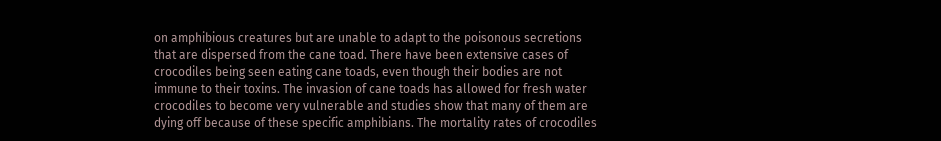on amphibious creatures but are unable to adapt to the poisonous secretions that are dispersed from the cane toad. There have been extensive cases of crocodiles being seen eating cane toads, even though their bodies are not immune to their toxins. The invasion of cane toads has allowed for fresh water crocodiles to become very vulnerable and studies show that many of them are dying off because of these specific amphibians. The mortality rates of crocodiles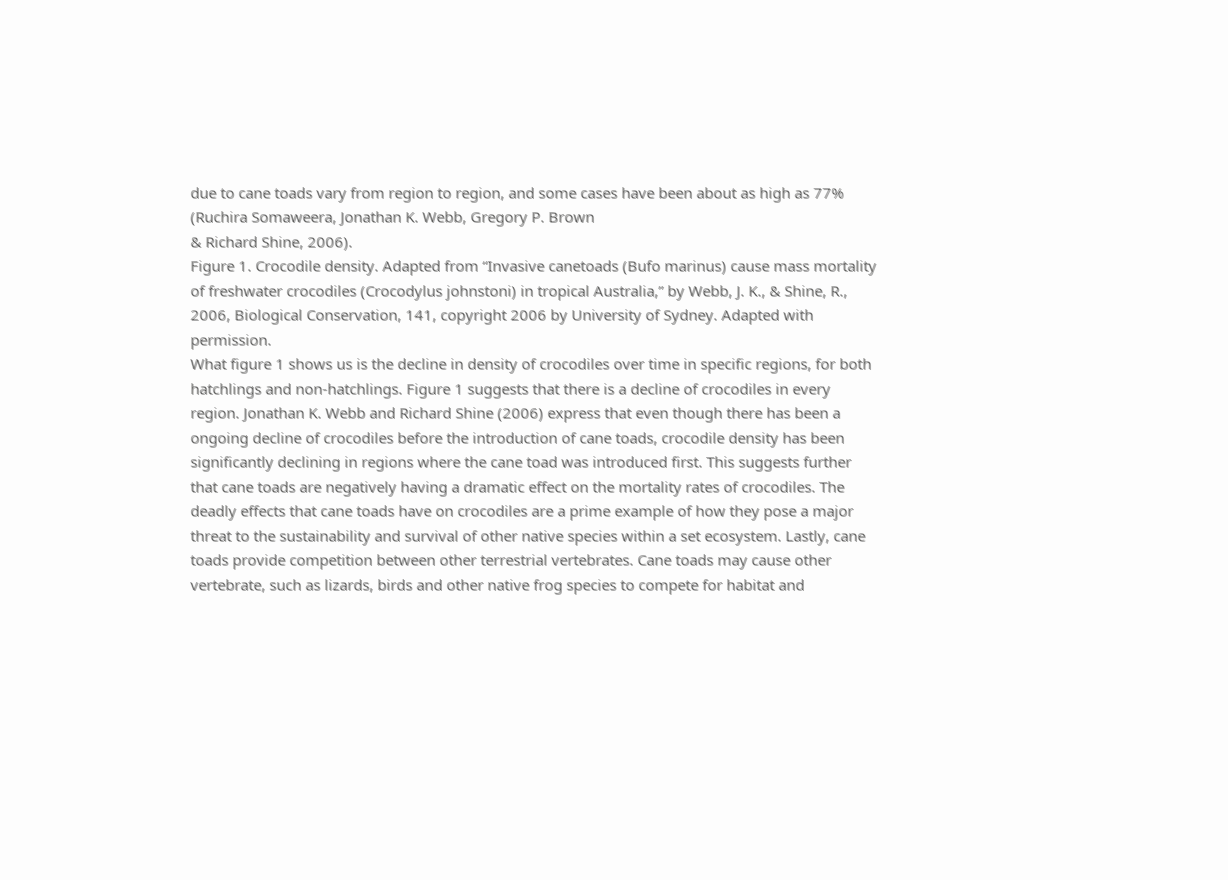due to cane toads vary from region to region, and some cases have been about as high as 77% (Ruchira Somaweera, Jonathan K. Webb, Gregory P. Brown
& Richard Shine, 2006).
Figure 1. Crocodile density. Adapted from “Invasive canetoads (Bufo marinus) cause mass mortality of freshwater crocodiles (Crocodylus johnstoni) in tropical Australia,” by Webb, J. K., & Shine, R., 2006, Biological Conservation, 141, copyright 2006 by University of Sydney. Adapted with permission.
What figure 1 shows us is the decline in density of crocodiles over time in specific regions, for both hatchlings and non-hatchlings. Figure 1 suggests that there is a decline of crocodiles in every region. Jonathan K. Webb and Richard Shine (2006) express that even though there has been a ongoing decline of crocodiles before the introduction of cane toads, crocodile density has been significantly declining in regions where the cane toad was introduced first. This suggests further that cane toads are negatively having a dramatic effect on the mortality rates of crocodiles. The deadly effects that cane toads have on crocodiles are a prime example of how they pose a major threat to the sustainability and survival of other native species within a set ecosystem. Lastly, cane toads provide competition between other terrestrial vertebrates. Cane toads may cause other vertebrate, such as lizards, birds and other native frog species to compete for habitat and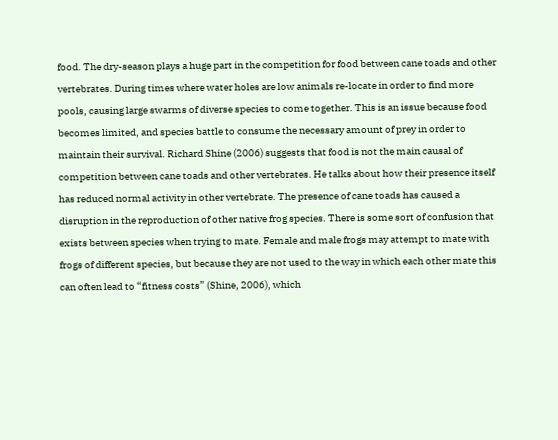food. The dry-season plays a huge part in the competition for food between cane toads and other vertebrates. During times where water holes are low animals re-locate in order to find more pools, causing large swarms of diverse species to come together. This is an issue because food becomes limited, and species battle to consume the necessary amount of prey in order to maintain their survival. Richard Shine (2006) suggests that food is not the main causal of competition between cane toads and other vertebrates. He talks about how their presence itself has reduced normal activity in other vertebrate. The presence of cane toads has caused a disruption in the reproduction of other native frog species. There is some sort of confusion that exists between species when trying to mate. Female and male frogs may attempt to mate with frogs of different species, but because they are not used to the way in which each other mate this can often lead to “fitness costs” (Shine, 2006), which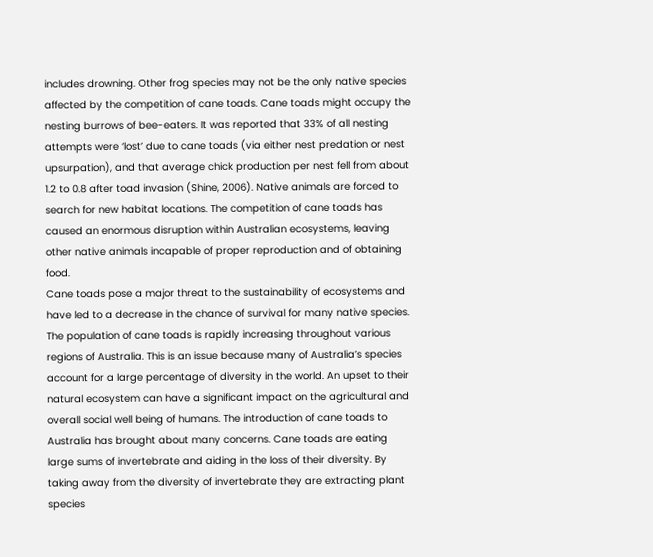includes drowning. Other frog species may not be the only native species affected by the competition of cane toads. Cane toads might occupy the nesting burrows of bee-eaters. It was reported that 33% of all nesting attempts were ‘lost’ due to cane toads (via either nest predation or nest upsurpation), and that average chick production per nest fell from about 1.2 to 0.8 after toad invasion (Shine, 2006). Native animals are forced to search for new habitat locations. The competition of cane toads has caused an enormous disruption within Australian ecosystems, leaving other native animals incapable of proper reproduction and of obtaining food.
Cane toads pose a major threat to the sustainability of ecosystems and have led to a decrease in the chance of survival for many native species. The population of cane toads is rapidly increasing throughout various regions of Australia. This is an issue because many of Australia’s species account for a large percentage of diversity in the world. An upset to their natural ecosystem can have a significant impact on the agricultural and overall social well being of humans. The introduction of cane toads to Australia has brought about many concerns. Cane toads are eating large sums of invertebrate and aiding in the loss of their diversity. By taking away from the diversity of invertebrate they are extracting plant species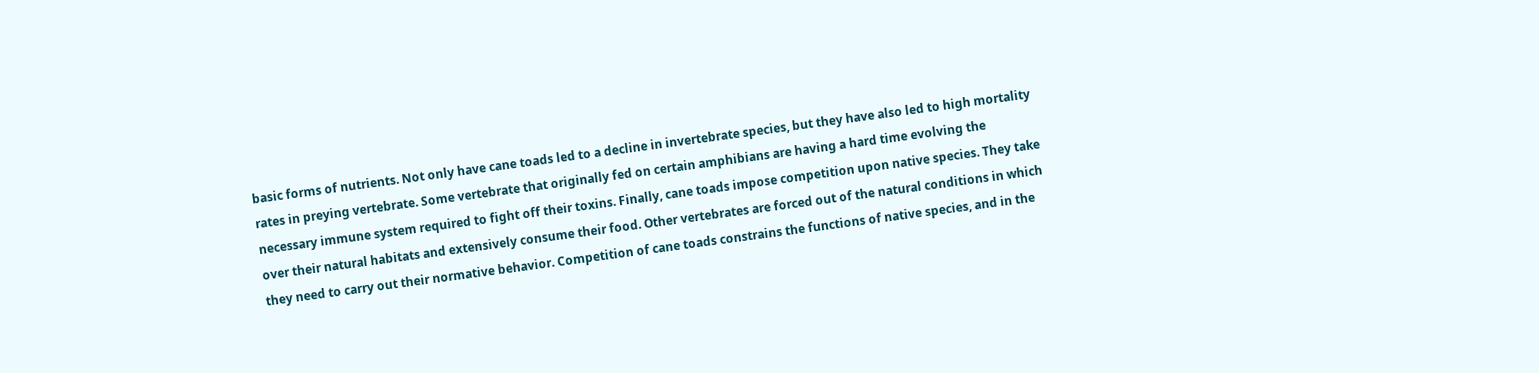basic forms of nutrients. Not only have cane toads led to a decline in invertebrate species, but they have also led to high mortality rates in preying vertebrate. Some vertebrate that originally fed on certain amphibians are having a hard time evolving the necessary immune system required to fight off their toxins. Finally, cane toads impose competition upon native species. They take over their natural habitats and extensively consume their food. Other vertebrates are forced out of the natural conditions in which they need to carry out their normative behavior. Competition of cane toads constrains the functions of native species, and in the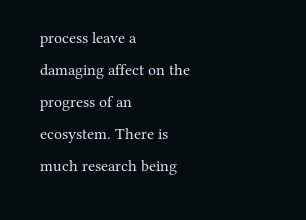process leave a damaging affect on the progress of an ecosystem. There is much research being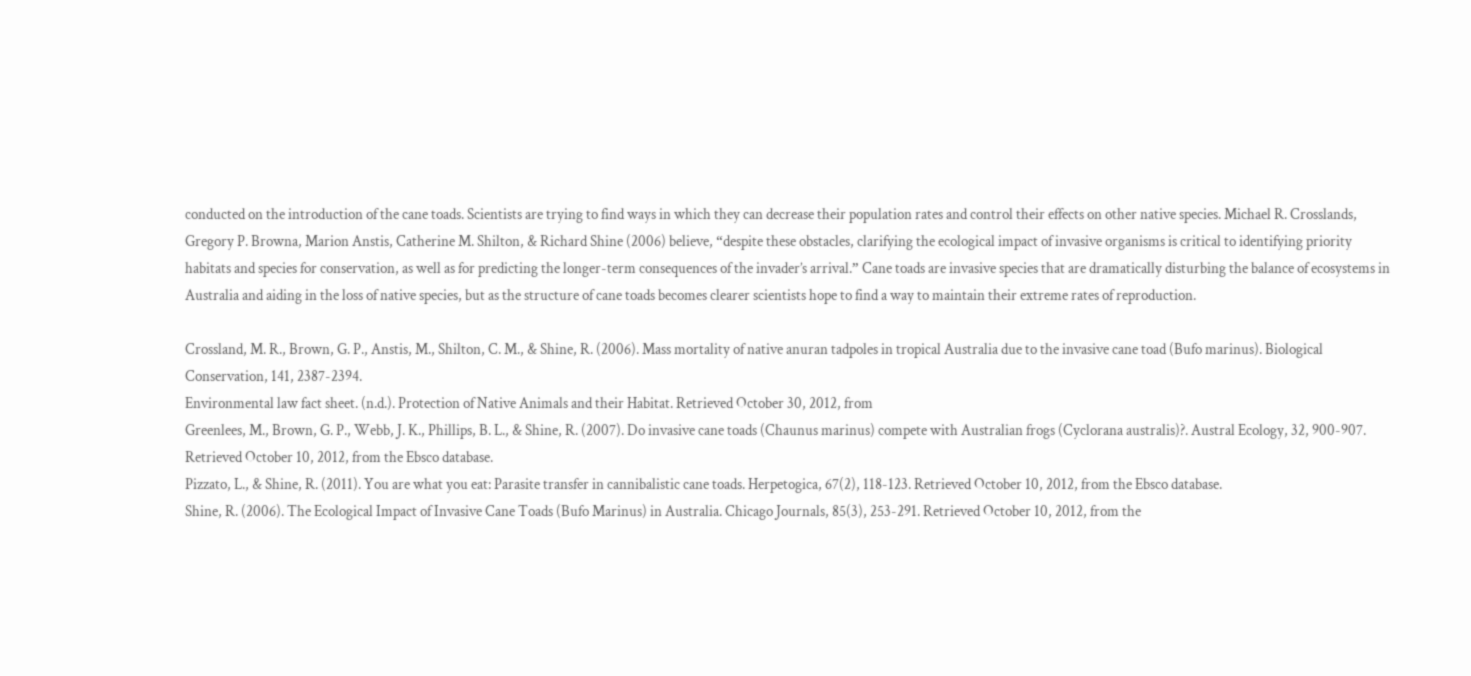conducted on the introduction of the cane toads. Scientists are trying to find ways in which they can decrease their population rates and control their effects on other native species. Michael R. Crosslands, Gregory P. Browna, Marion Anstis, Catherine M. Shilton, & Richard Shine (2006) believe, “despite these obstacles, clarifying the ecological impact of invasive organisms is critical to identifying priority habitats and species for conservation, as well as for predicting the longer-term consequences of the invader’s arrival.” Cane toads are invasive species that are dramatically disturbing the balance of ecosystems in Australia and aiding in the loss of native species, but as the structure of cane toads becomes clearer scientists hope to find a way to maintain their extreme rates of reproduction.

Crossland, M. R., Brown, G. P., Anstis, M., Shilton, C. M., & Shine, R. (2006). Mass mortality of native anuran tadpoles in tropical Australia due to the invasive cane toad (Bufo marinus). Biological Conservation, 141, 2387-2394.
Environmental law fact sheet. (n.d.). Protection of Native Animals and their Habitat. Retrieved October 30, 2012, from
Greenlees, M., Brown, G. P., Webb, J. K., Phillips, B. L., & Shine, R. (2007). Do invasive cane toads (Chaunus marinus) compete with Australian frogs (Cyclorana australis)?. Austral Ecology, 32, 900-907. Retrieved October 10, 2012, from the Ebsco database.
Pizzato, L., & Shine, R. (2011). You are what you eat: Parasite transfer in cannibalistic cane toads. Herpetogica, 67(2), 118-123. Retrieved October 10, 2012, from the Ebsco database.
Shine, R. (2006). The Ecological Impact of Invasive Cane Toads (Bufo Marinus) in Australia. Chicago Journals, 85(3), 253-291. Retrieved October 10, 2012, from the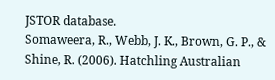JSTOR database.
Somaweera, R., Webb, J. K., Brown, G. P., & Shine, R. (2006). Hatchling Australian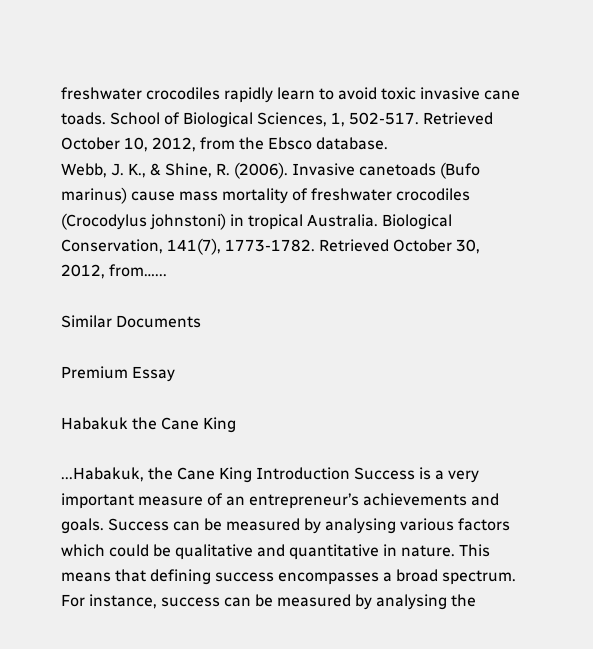freshwater crocodiles rapidly learn to avoid toxic invasive cane toads. School of Biological Sciences, 1, 502-517. Retrieved October 10, 2012, from the Ebsco database.
Webb, J. K., & Shine, R. (2006). Invasive canetoads (Bufo marinus) cause mass mortality of freshwater crocodiles (Crocodylus johnstoni) in tropical Australia. Biological Conservation, 141(7), 1773-1782. Retrieved October 30, 2012, from…...

Similar Documents

Premium Essay

Habakuk the Cane King

...Habakuk, the Cane King Introduction Success is a very important measure of an entrepreneur’s achievements and goals. Success can be measured by analysing various factors which could be qualitative and quantitative in nature. This means that defining success encompasses a broad spectrum. For instance, success can be measured by analysing the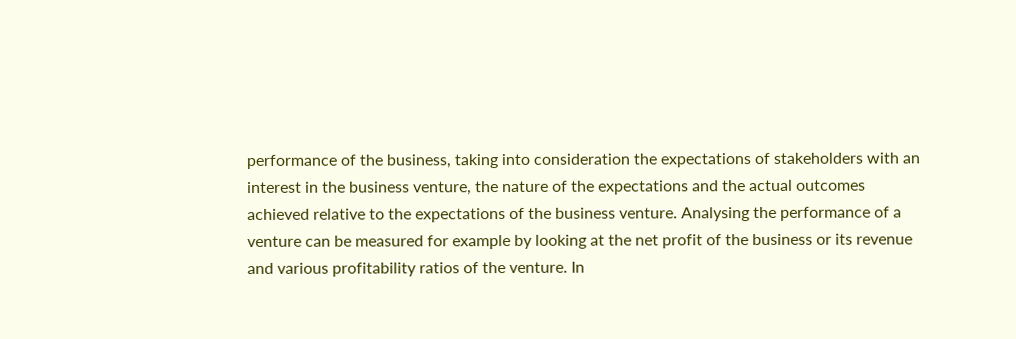performance of the business, taking into consideration the expectations of stakeholders with an interest in the business venture, the nature of the expectations and the actual outcomes achieved relative to the expectations of the business venture. Analysing the performance of a venture can be measured for example by looking at the net profit of the business or its revenue and various profitability ratios of the venture. In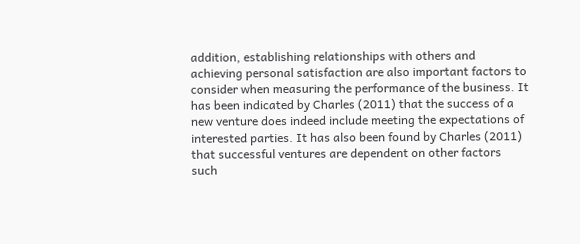addition, establishing relationships with others and achieving personal satisfaction are also important factors to consider when measuring the performance of the business. It has been indicated by Charles (2011) that the success of a new venture does indeed include meeting the expectations of interested parties. It has also been found by Charles (2011) that successful ventures are dependent on other factors such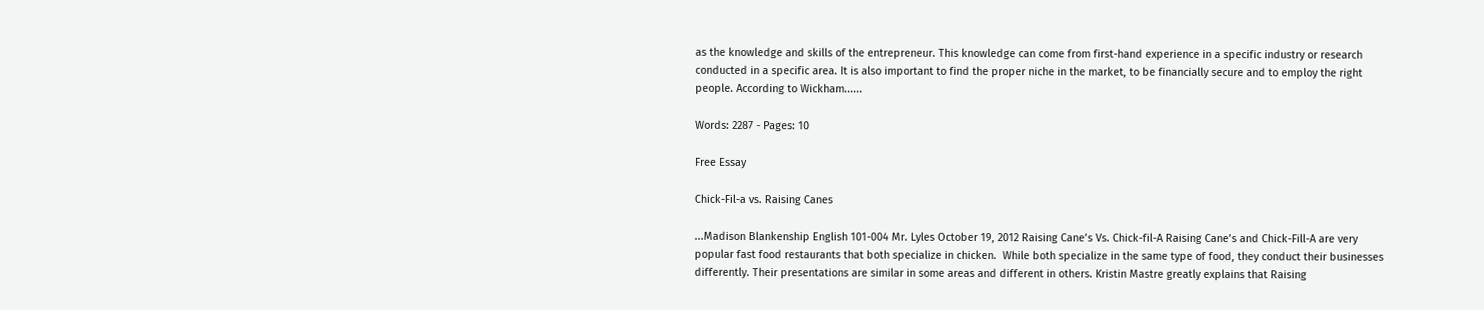as the knowledge and skills of the entrepreneur. This knowledge can come from first-hand experience in a specific industry or research conducted in a specific area. It is also important to find the proper niche in the market, to be financially secure and to employ the right people. According to Wickham......

Words: 2287 - Pages: 10

Free Essay

Chick-Fil-a vs. Raising Canes

...Madison Blankenship English 101-004 Mr. Lyles October 19, 2012 Raising Cane’s Vs. Chick-fil-A Raising Cane’s and Chick-Fill-A are very popular fast food restaurants that both specialize in chicken.  While both specialize in the same type of food, they conduct their businesses differently. Their presentations are similar in some areas and different in others. Kristin Mastre greatly explains that Raising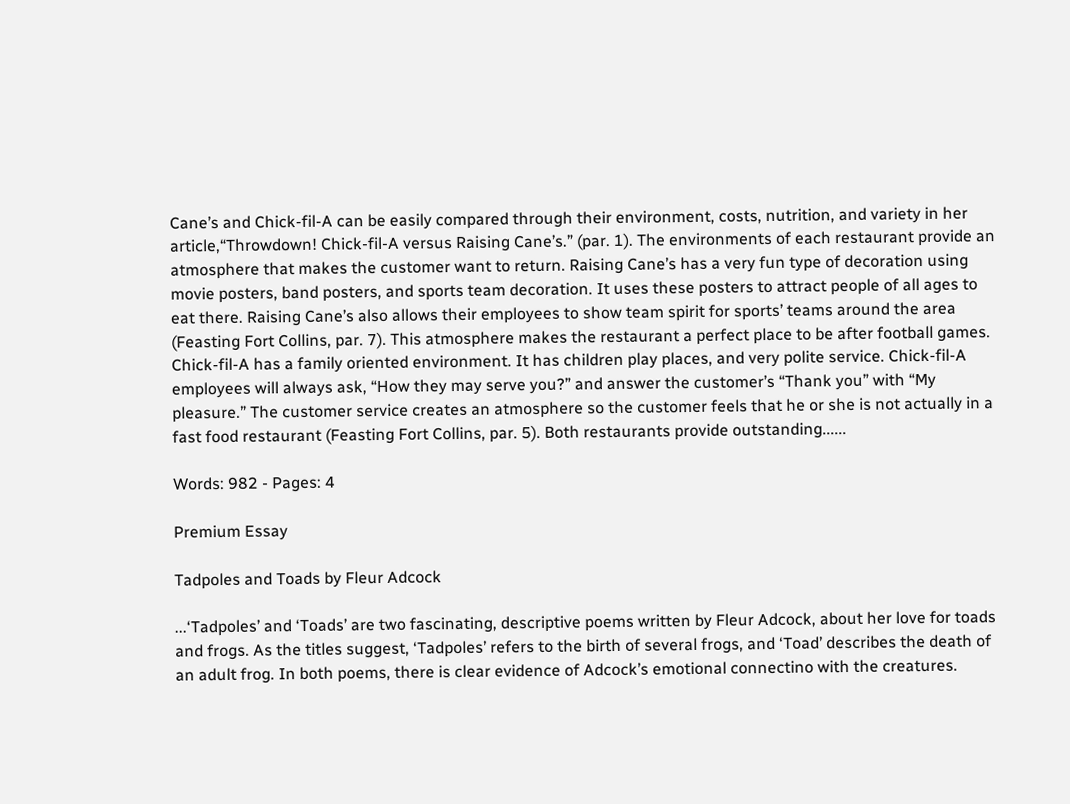Cane’s and Chick-fil-A can be easily compared through their environment, costs, nutrition, and variety in her article,“Throwdown! Chick-fil-A versus Raising Cane’s.” (par. 1). The environments of each restaurant provide an atmosphere that makes the customer want to return. Raising Cane’s has a very fun type of decoration using movie posters, band posters, and sports team decoration. It uses these posters to attract people of all ages to eat there. Raising Cane’s also allows their employees to show team spirit for sports’ teams around the area (Feasting Fort Collins, par. 7). This atmosphere makes the restaurant a perfect place to be after football games. Chick-fil-A has a family oriented environment. It has children play places, and very polite service. Chick-fil-A employees will always ask, “How they may serve you?” and answer the customer’s “Thank you” with “My pleasure.” The customer service creates an atmosphere so the customer feels that he or she is not actually in a fast food restaurant (Feasting Fort Collins, par. 5). Both restaurants provide outstanding......

Words: 982 - Pages: 4

Premium Essay

Tadpoles and Toads by Fleur Adcock

...‘Tadpoles’ and ‘Toads’ are two fascinating, descriptive poems written by Fleur Adcock, about her love for toads and frogs. As the titles suggest, ‘Tadpoles’ refers to the birth of several frogs, and ‘Toad’ describes the death of an adult frog. In both poems, there is clear evidence of Adcock’s emotional connectino with the creatures.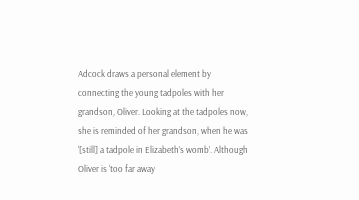Adcock draws a personal element by connecting the young tadpoles with her grandson, Oliver. Looking at the tadpoles now, she is reminded of her grandson, when he was ‘[still] a tadpole in Elizabeth’s womb’. Although Oliver is ‘too far away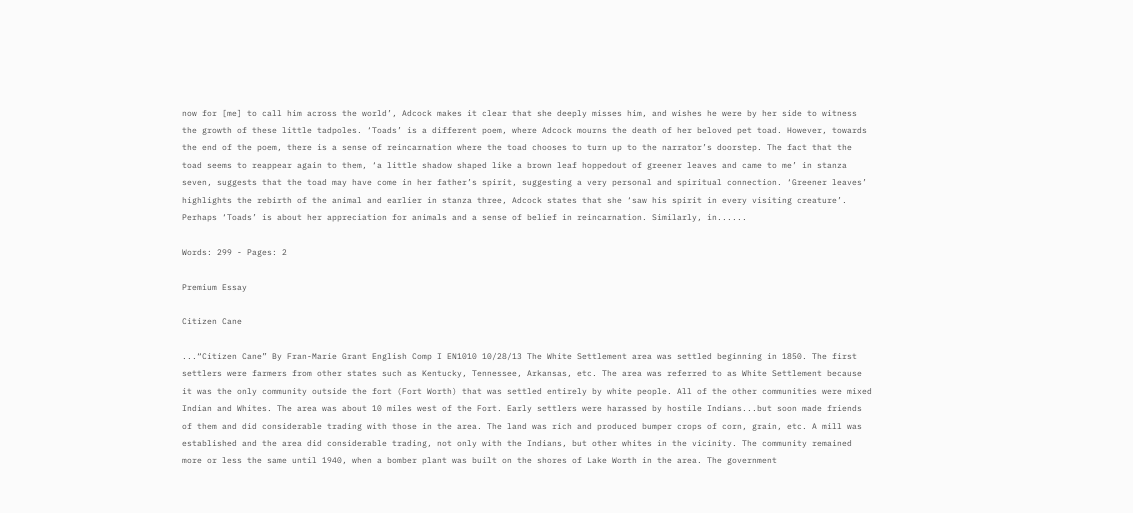now for [me] to call him across the world’, Adcock makes it clear that she deeply misses him, and wishes he were by her side to witness the growth of these little tadpoles. ‘Toads’ is a different poem, where Adcock mourns the death of her beloved pet toad. However, towards the end of the poem, there is a sense of reincarnation where the toad chooses to turn up to the narrator’s doorstep. The fact that the toad seems to reappear again to them, ‘a little shadow shaped like a brown leaf hoppedout of greener leaves and came to me’ in stanza seven, suggests that the toad may have come in her father’s spirit, suggesting a very personal and spiritual connection. ‘Greener leaves’ highlights the rebirth of the animal and earlier in stanza three, Adcock states that she ‘saw his spirit in every visiting creature’. Perhaps ‘Toads’ is about her appreciation for animals and a sense of belief in reincarnation. Similarly, in......

Words: 299 - Pages: 2

Premium Essay

Citizen Cane

...“Citizen Cane” By Fran-Marie Grant English Comp I EN1010 10/28/13 The White Settlement area was settled beginning in 1850. The first settlers were farmers from other states such as Kentucky, Tennessee, Arkansas, etc. The area was referred to as White Settlement because it was the only community outside the fort (Fort Worth) that was settled entirely by white people. All of the other communities were mixed Indian and Whites. The area was about 10 miles west of the Fort. Early settlers were harassed by hostile Indians...but soon made friends of them and did considerable trading with those in the area. The land was rich and produced bumper crops of corn, grain, etc. A mill was established and the area did considerable trading, not only with the Indians, but other whites in the vicinity. The community remained more or less the same until 1940, when a bomber plant was built on the shores of Lake Worth in the area. The government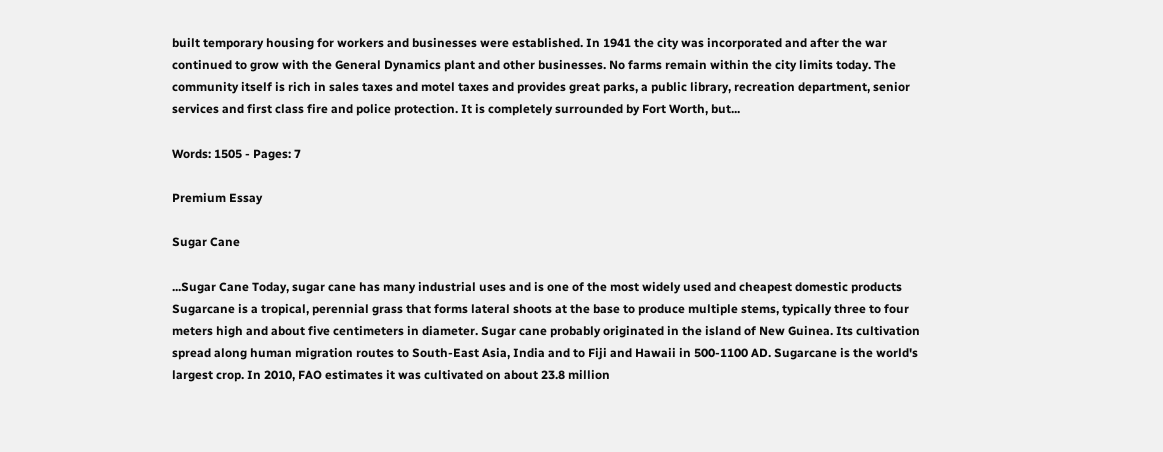built temporary housing for workers and businesses were established. In 1941 the city was incorporated and after the war continued to grow with the General Dynamics plant and other businesses. No farms remain within the city limits today. The community itself is rich in sales taxes and motel taxes and provides great parks, a public library, recreation department, senior services and first class fire and police protection. It is completely surrounded by Fort Worth, but...

Words: 1505 - Pages: 7

Premium Essay

Sugar Cane

...Sugar Cane Today, sugar cane has many industrial uses and is one of the most widely used and cheapest domestic products Sugarcane is a tropical, perennial grass that forms lateral shoots at the base to produce multiple stems, typically three to four meters high and about five centimeters in diameter. Sugar cane probably originated in the island of New Guinea. Its cultivation spread along human migration routes to South-East Asia, India and to Fiji and Hawaii in 500-1100 AD. Sugarcane is the world's largest crop. In 2010, FAO estimates it was cultivated on about 23.8 million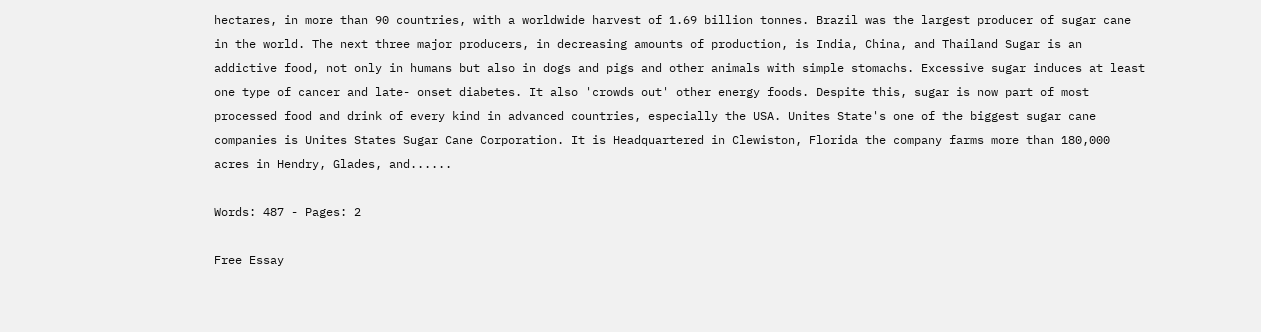hectares, in more than 90 countries, with a worldwide harvest of 1.69 billion tonnes. Brazil was the largest producer of sugar cane in the world. The next three major producers, in decreasing amounts of production, is India, China, and Thailand Sugar is an addictive food, not only in humans but also in dogs and pigs and other animals with simple stomachs. Excessive sugar induces at least one type of cancer and late- onset diabetes. It also 'crowds out' other energy foods. Despite this, sugar is now part of most processed food and drink of every kind in advanced countries, especially the USA. Unites State's one of the biggest sugar cane companies is Unites States Sugar Cane Corporation. It is Headquartered in Clewiston, Florida the company farms more than 180,000 acres in Hendry, Glades, and......

Words: 487 - Pages: 2

Free Essay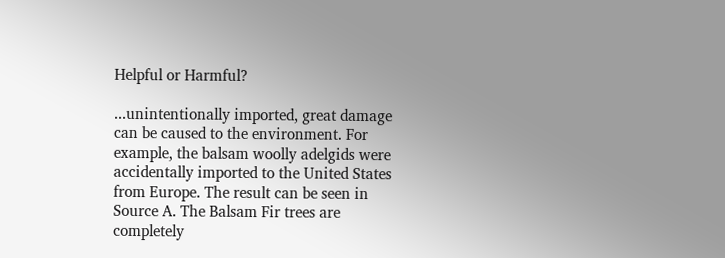Helpful or Harmful?

...unintentionally imported, great damage can be caused to the environment. For example, the balsam woolly adelgids were accidentally imported to the United States from Europe. The result can be seen in Source A. The Balsam Fir trees are completely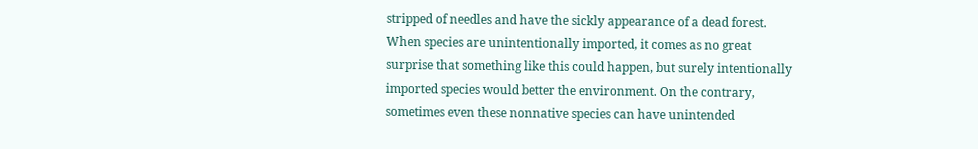stripped of needles and have the sickly appearance of a dead forest. When species are unintentionally imported, it comes as no great surprise that something like this could happen, but surely intentionally imported species would better the environment. On the contrary, sometimes even these nonnative species can have unintended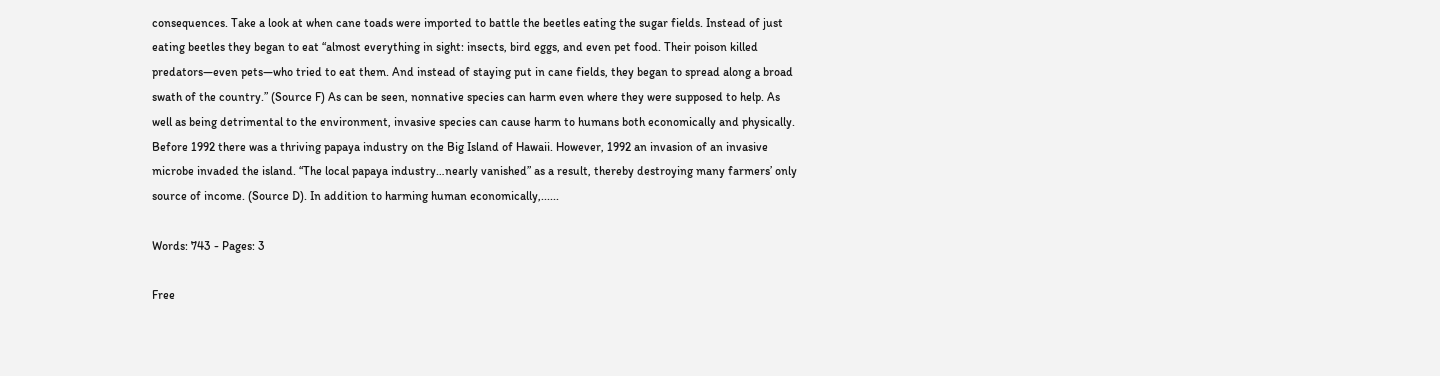consequences. Take a look at when cane toads were imported to battle the beetles eating the sugar fields. Instead of just eating beetles they began to eat “almost everything in sight: insects, bird eggs, and even pet food. Their poison killed predators—even pets—who tried to eat them. And instead of staying put in cane fields, they began to spread along a broad swath of the country.” (Source F) As can be seen, nonnative species can harm even where they were supposed to help. As well as being detrimental to the environment, invasive species can cause harm to humans both economically and physically. Before 1992 there was a thriving papaya industry on the Big Island of Hawaii. However, 1992 an invasion of an invasive microbe invaded the island. “The local papaya industry…nearly vanished” as a result, thereby destroying many farmers’ only source of income. (Source D). In addition to harming human economically,......

Words: 743 - Pages: 3

Free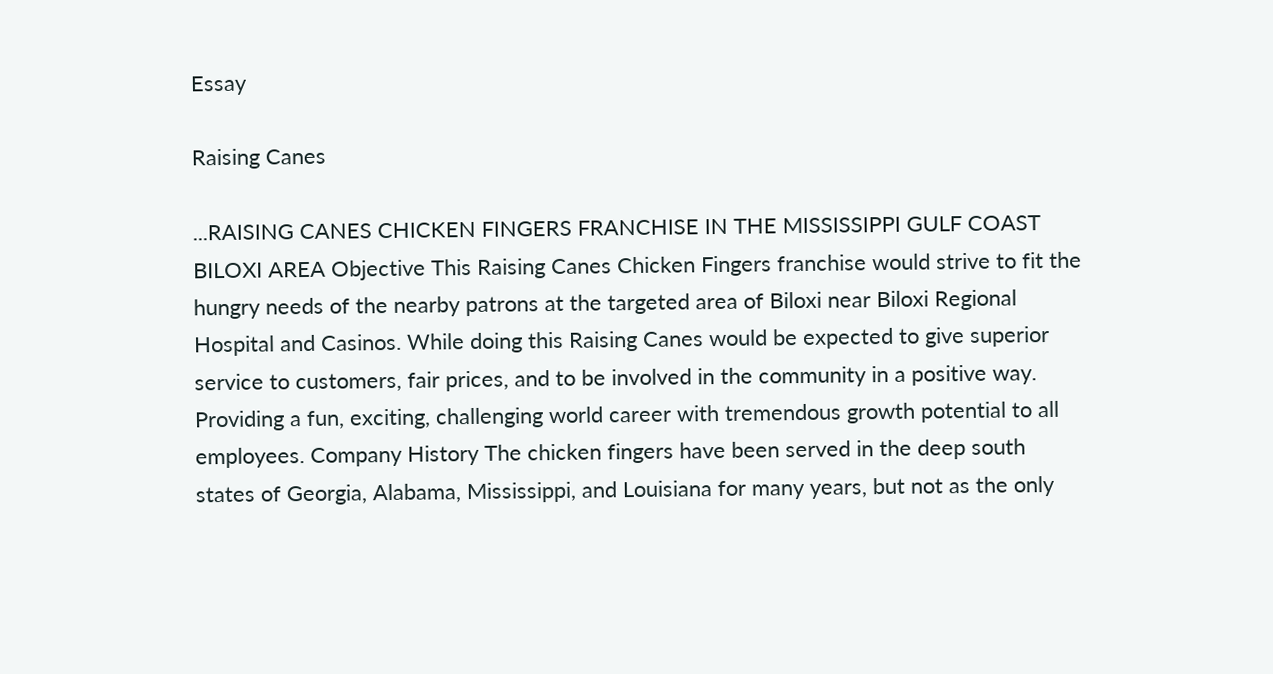Essay

Raising Canes

...RAISING CANES CHICKEN FINGERS FRANCHISE IN THE MISSISSIPPI GULF COAST BILOXI AREA Objective This Raising Canes Chicken Fingers franchise would strive to fit the hungry needs of the nearby patrons at the targeted area of Biloxi near Biloxi Regional Hospital and Casinos. While doing this Raising Canes would be expected to give superior service to customers, fair prices, and to be involved in the community in a positive way. Providing a fun, exciting, challenging world career with tremendous growth potential to all employees. Company History The chicken fingers have been served in the deep south states of Georgia, Alabama, Mississippi, and Louisiana for many years, but not as the only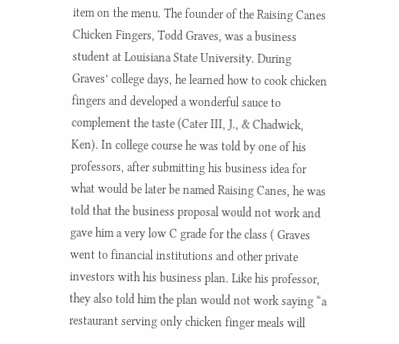item on the menu. The founder of the Raising Canes Chicken Fingers, Todd Graves, was a business student at Louisiana State University. During Graves’ college days, he learned how to cook chicken fingers and developed a wonderful sauce to complement the taste (Cater III, J., & Chadwick, Ken). In college course he was told by one of his professors, after submitting his business idea for what would be later be named Raising Canes, he was told that the business proposal would not work and gave him a very low C grade for the class ( Graves went to financial institutions and other private investors with his business plan. Like his professor, they also told him the plan would not work saying “a restaurant serving only chicken finger meals will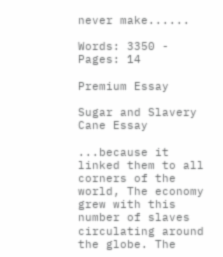never make......

Words: 3350 - Pages: 14

Premium Essay

Sugar and Slavery Cane Essay

...because it linked them to all corners of the world, The economy grew with this number of slaves circulating around the globe. The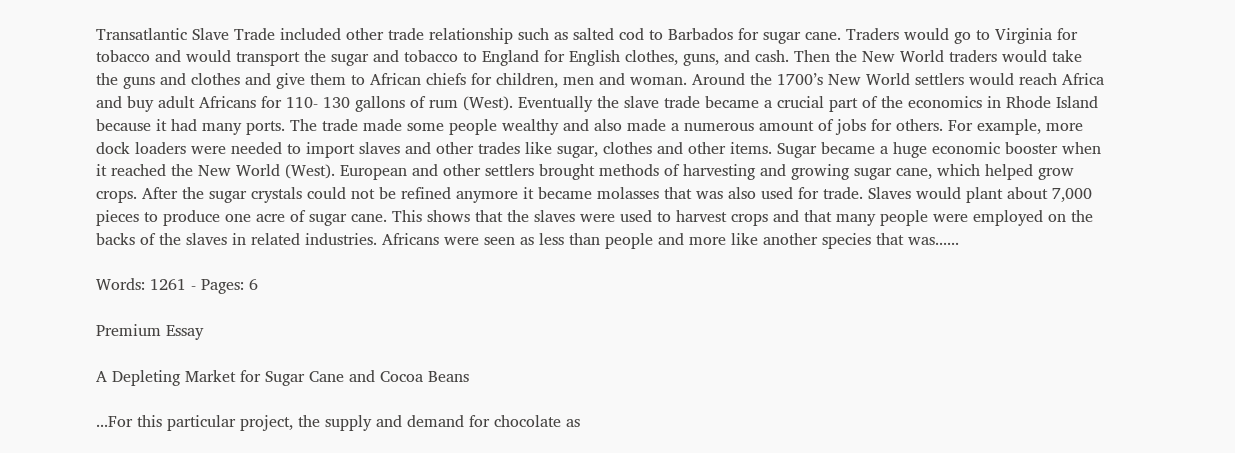Transatlantic Slave Trade included other trade relationship such as salted cod to Barbados for sugar cane. Traders would go to Virginia for tobacco and would transport the sugar and tobacco to England for English clothes, guns, and cash. Then the New World traders would take the guns and clothes and give them to African chiefs for children, men and woman. Around the 1700’s New World settlers would reach Africa and buy adult Africans for 110- 130 gallons of rum (West). Eventually the slave trade became a crucial part of the economics in Rhode Island because it had many ports. The trade made some people wealthy and also made a numerous amount of jobs for others. For example, more dock loaders were needed to import slaves and other trades like sugar, clothes and other items. Sugar became a huge economic booster when it reached the New World (West). European and other settlers brought methods of harvesting and growing sugar cane, which helped grow crops. After the sugar crystals could not be refined anymore it became molasses that was also used for trade. Slaves would plant about 7,000 pieces to produce one acre of sugar cane. This shows that the slaves were used to harvest crops and that many people were employed on the backs of the slaves in related industries. Africans were seen as less than people and more like another species that was......

Words: 1261 - Pages: 6

Premium Essay

A Depleting Market for Sugar Cane and Cocoa Beans

...For this particular project, the supply and demand for chocolate as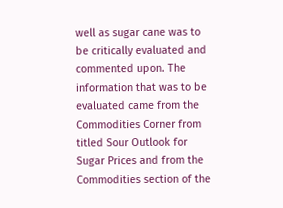well as sugar cane was to be critically evaluated and commented upon. The information that was to be evaluated came from the Commodities Corner from titled Sour Outlook for Sugar Prices and from the Commodities section of the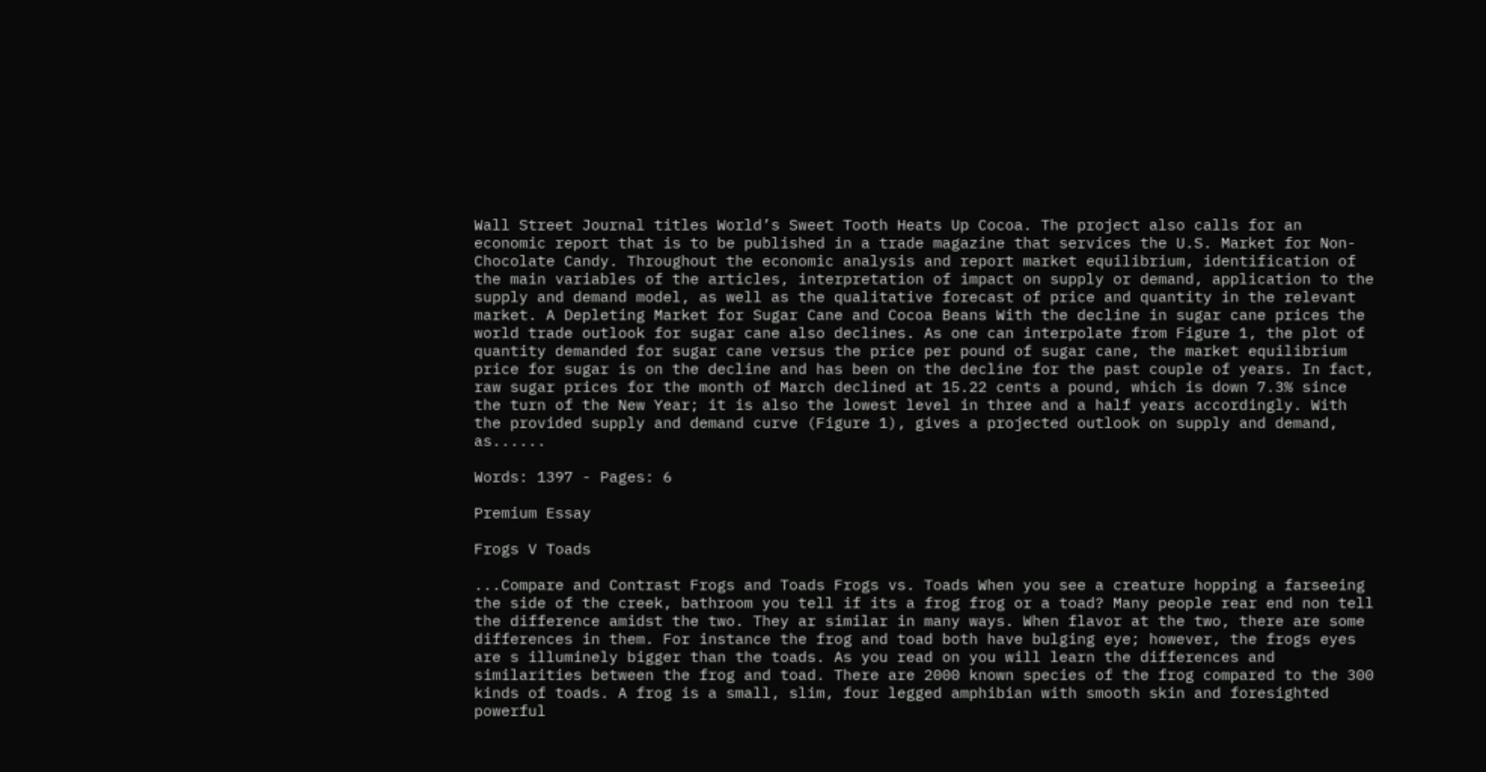Wall Street Journal titles World’s Sweet Tooth Heats Up Cocoa. The project also calls for an economic report that is to be published in a trade magazine that services the U.S. Market for Non-Chocolate Candy. Throughout the economic analysis and report market equilibrium, identification of the main variables of the articles, interpretation of impact on supply or demand, application to the supply and demand model, as well as the qualitative forecast of price and quantity in the relevant market. A Depleting Market for Sugar Cane and Cocoa Beans With the decline in sugar cane prices the world trade outlook for sugar cane also declines. As one can interpolate from Figure 1, the plot of quantity demanded for sugar cane versus the price per pound of sugar cane, the market equilibrium price for sugar is on the decline and has been on the decline for the past couple of years. In fact, raw sugar prices for the month of March declined at 15.22 cents a pound, which is down 7.3% since the turn of the New Year; it is also the lowest level in three and a half years accordingly. With the provided supply and demand curve (Figure 1), gives a projected outlook on supply and demand, as......

Words: 1397 - Pages: 6

Premium Essay

Frogs V Toads

...Compare and Contrast Frogs and Toads Frogs vs. Toads When you see a creature hopping a farseeing the side of the creek, bathroom you tell if its a frog frog or a toad? Many people rear end non tell the difference amidst the two. They ar similar in many ways. When flavor at the two, there are some differences in them. For instance the frog and toad both have bulging eye; however, the frogs eyes are s illuminely bigger than the toads. As you read on you will learn the differences and similarities between the frog and toad. There are 2000 known species of the frog compared to the 300 kinds of toads. A frog is a small, slim, four legged amphibian with smooth skin and foresighted powerful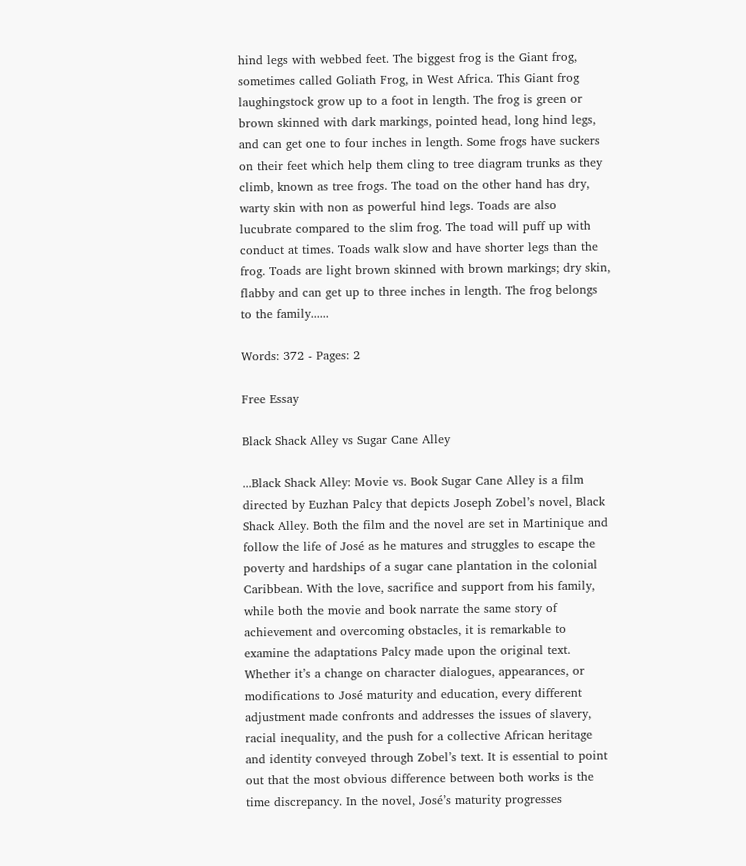hind legs with webbed feet. The biggest frog is the Giant frog, sometimes called Goliath Frog, in West Africa. This Giant frog laughingstock grow up to a foot in length. The frog is green or brown skinned with dark markings, pointed head, long hind legs, and can get one to four inches in length. Some frogs have suckers on their feet which help them cling to tree diagram trunks as they climb, known as tree frogs. The toad on the other hand has dry, warty skin with non as powerful hind legs. Toads are also lucubrate compared to the slim frog. The toad will puff up with conduct at times. Toads walk slow and have shorter legs than the frog. Toads are light brown skinned with brown markings; dry skin, flabby and can get up to three inches in length. The frog belongs to the family......

Words: 372 - Pages: 2

Free Essay

Black Shack Alley vs Sugar Cane Alley

...Black Shack Alley: Movie vs. Book Sugar Cane Alley is a film directed by Euzhan Palcy that depicts Joseph Zobel’s novel, Black Shack Alley. Both the film and the novel are set in Martinique and follow the life of José as he matures and struggles to escape the poverty and hardships of a sugar cane plantation in the colonial Caribbean. With the love, sacrifice and support from his family, while both the movie and book narrate the same story of achievement and overcoming obstacles, it is remarkable to examine the adaptations Palcy made upon the original text. Whether it’s a change on character dialogues, appearances, or modifications to José maturity and education, every different adjustment made confronts and addresses the issues of slavery, racial inequality, and the push for a collective African heritage and identity conveyed through Zobel’s text. It is essential to point out that the most obvious difference between both works is the time discrepancy. In the novel, José’s maturity progresses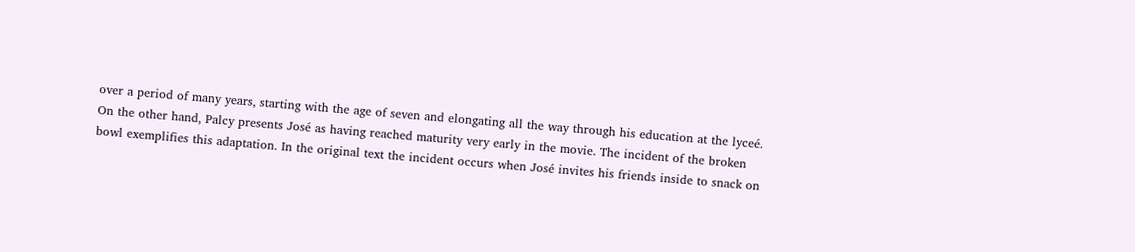over a period of many years, starting with the age of seven and elongating all the way through his education at the lyceé. On the other hand, Palcy presents José as having reached maturity very early in the movie. The incident of the broken bowl exemplifies this adaptation. In the original text the incident occurs when José invites his friends inside to snack on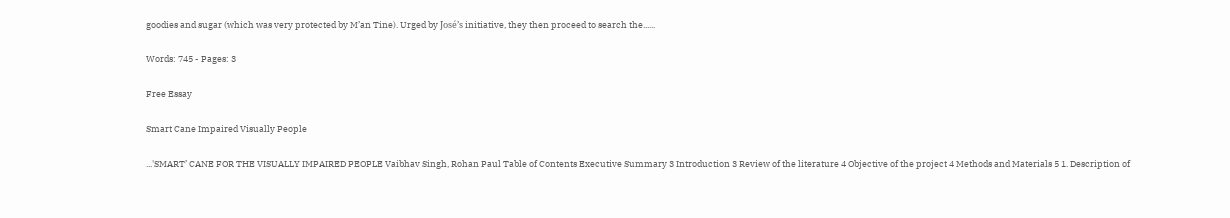goodies and sugar (which was very protected by M’an Tine). Urged by José’s initiative, they then proceed to search the......

Words: 745 - Pages: 3

Free Essay

Smart Cane Impaired Visually People

...'SMART’ CANE FOR THE VISUALLY IMPAIRED PEOPLE Vaibhav Singh, Rohan Paul Table of Contents Executive Summary 3 Introduction 3 Review of the literature 4 Objective of the project 4 Methods and Materials 5 1. Description of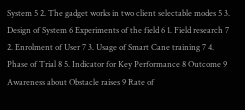System 5 2. The gadget works in two client selectable modes 5 3. Design of System 6 Experiments of the field 6 1. Field research 7 2. Enrolment of User 7 3. Usage of Smart Cane training 7 4. Phase of Trial 8 5. Indicator for Key Performance 8 Outcome 9 Awareness about Obstacle raises 9 Rate of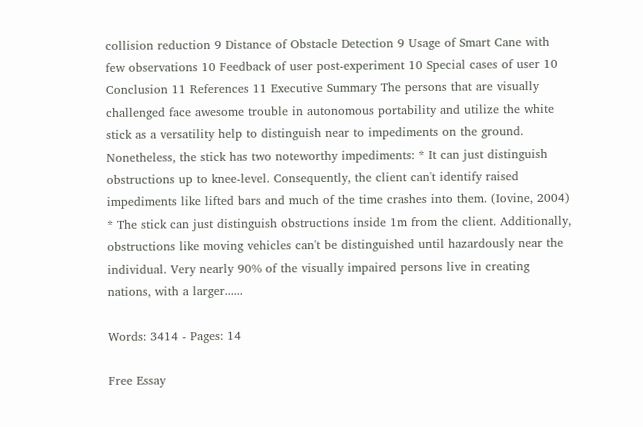collision reduction 9 Distance of Obstacle Detection 9 Usage of Smart Cane with few observations 10 Feedback of user post-experiment 10 Special cases of user 10 Conclusion 11 References 11 Executive Summary The persons that are visually challenged face awesome trouble in autonomous portability and utilize the white stick as a versatility help to distinguish near to impediments on the ground. Nonetheless, the stick has two noteworthy impediments: * It can just distinguish obstructions up to knee-level. Consequently, the client can't identify raised impediments like lifted bars and much of the time crashes into them. (Iovine, 2004) * The stick can just distinguish obstructions inside 1m from the client. Additionally, obstructions like moving vehicles can't be distinguished until hazardously near the individual. Very nearly 90% of the visually impaired persons live in creating nations, with a larger......

Words: 3414 - Pages: 14

Free Essay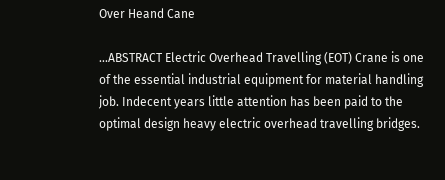Over Heand Cane

...ABSTRACT Electric Overhead Travelling (EOT) Crane is one of the essential industrial equipment for material handling job. Indecent years little attention has been paid to the optimal design heavy electric overhead travelling bridges.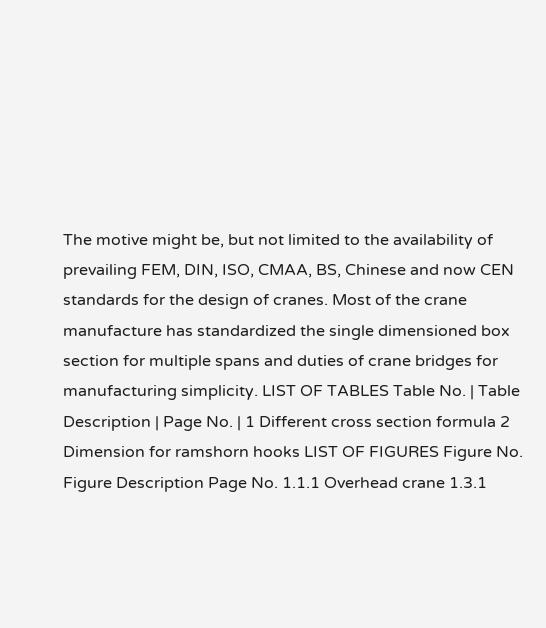The motive might be, but not limited to the availability of prevailing FEM, DIN, ISO, CMAA, BS, Chinese and now CEN standards for the design of cranes. Most of the crane manufacture has standardized the single dimensioned box section for multiple spans and duties of crane bridges for manufacturing simplicity. LIST OF TABLES Table No. | Table Description | Page No. | 1 Different cross section formula 2 Dimension for ramshorn hooks LIST OF FIGURES Figure No. Figure Description Page No. 1.1.1 Overhead crane 1.3.1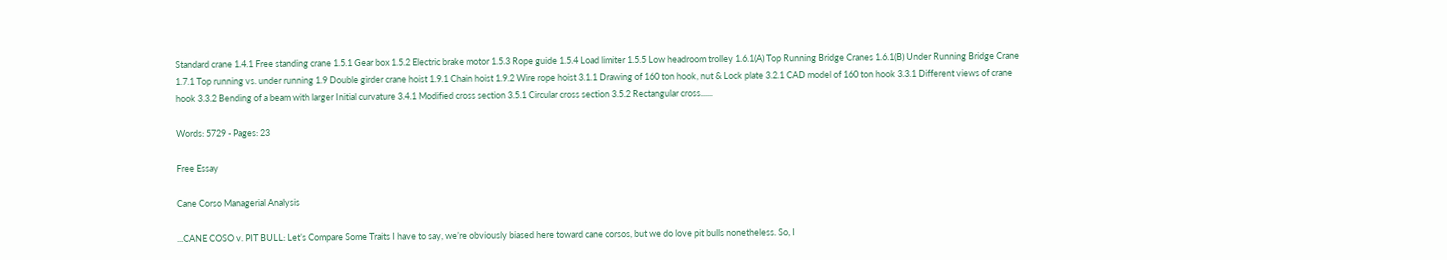Standard crane 1.4.1 Free standing crane 1.5.1 Gear box 1.5.2 Electric brake motor 1.5.3 Rope guide 1.5.4 Load limiter 1.5.5 Low headroom trolley 1.6.1(A) Top Running Bridge Cranes 1.6.1(B) Under Running Bridge Crane 1.7.1 Top running vs. under running 1.9 Double girder crane hoist 1.9.1 Chain hoist 1.9.2 Wire rope hoist 3.1.1 Drawing of 160 ton hook, nut & Lock plate 3.2.1 CAD model of 160 ton hook 3.3.1 Different views of crane hook 3.3.2 Bending of a beam with larger Initial curvature 3.4.1 Modified cross section 3.5.1 Circular cross section 3.5.2 Rectangular cross......

Words: 5729 - Pages: 23

Free Essay

Cane Corso Managerial Analysis

...CANE COSO v. PIT BULL: Let’s Compare Some Traits I have to say, we’re obviously biased here toward cane corsos, but we do love pit bulls nonetheless. So, I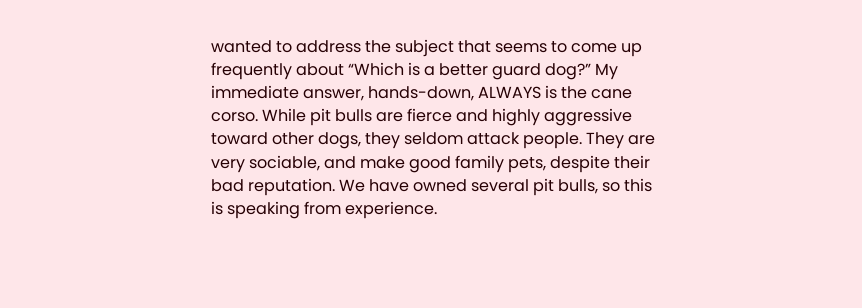wanted to address the subject that seems to come up frequently about “Which is a better guard dog?” My immediate answer, hands-down, ALWAYS is the cane corso. While pit bulls are fierce and highly aggressive toward other dogs, they seldom attack people. They are very sociable, and make good family pets, despite their bad reputation. We have owned several pit bulls, so this is speaking from experience.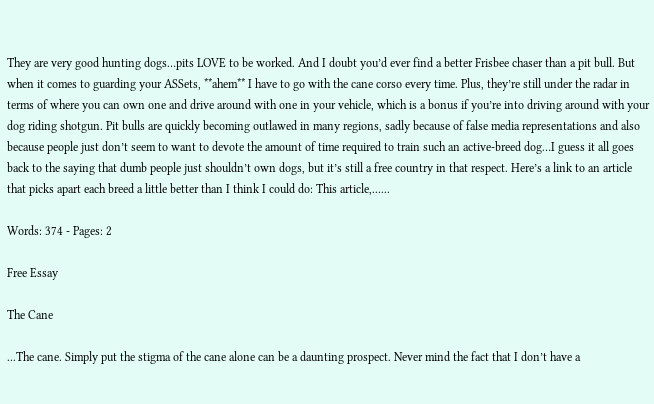They are very good hunting dogs…pits LOVE to be worked. And I doubt you’d ever find a better Frisbee chaser than a pit bull. But when it comes to guarding your ASSets, **ahem** I have to go with the cane corso every time. Plus, they’re still under the radar in terms of where you can own one and drive around with one in your vehicle, which is a bonus if you’re into driving around with your dog riding shotgun. Pit bulls are quickly becoming outlawed in many regions, sadly because of false media representations and also because people just don’t seem to want to devote the amount of time required to train such an active-breed dog…I guess it all goes back to the saying that dumb people just shouldn’t own dogs, but it’s still a free country in that respect. Here’s a link to an article that picks apart each breed a little better than I think I could do: This article,......

Words: 374 - Pages: 2

Free Essay

The Cane

...The cane. Simply put the stigma of the cane alone can be a daunting prospect. Never mind the fact that I don’t have a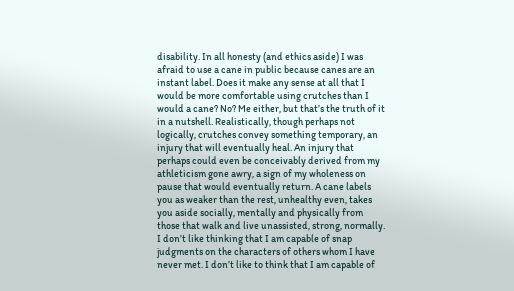disability. In all honesty (and ethics aside) I was afraid to use a cane in public because canes are an instant label. Does it make any sense at all that I would be more comfortable using crutches than I would a cane? No? Me either, but that’s the truth of it in a nutshell. Realistically, though perhaps not logically, crutches convey something temporary, an injury that will eventually heal. An injury that perhaps could even be conceivably derived from my athleticism gone awry, a sign of my wholeness on pause that would eventually return. A cane labels you as weaker than the rest, unhealthy even, takes you aside socially, mentally and physically from those that walk and live unassisted, strong, normally. I don’t like thinking that I am capable of snap judgments on the characters of others whom I have never met. I don’t like to think that I am capable of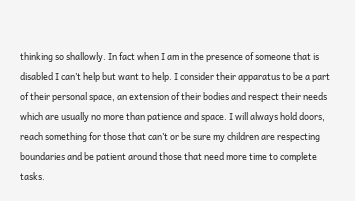thinking so shallowly. In fact when I am in the presence of someone that is disabled I can’t help but want to help. I consider their apparatus to be a part of their personal space, an extension of their bodies and respect their needs which are usually no more than patience and space. I will always hold doors, reach something for those that can’t or be sure my children are respecting boundaries and be patient around those that need more time to complete tasks.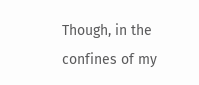Though, in the confines of my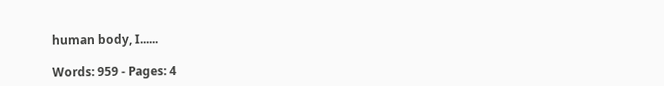human body, I......

Words: 959 - Pages: 4